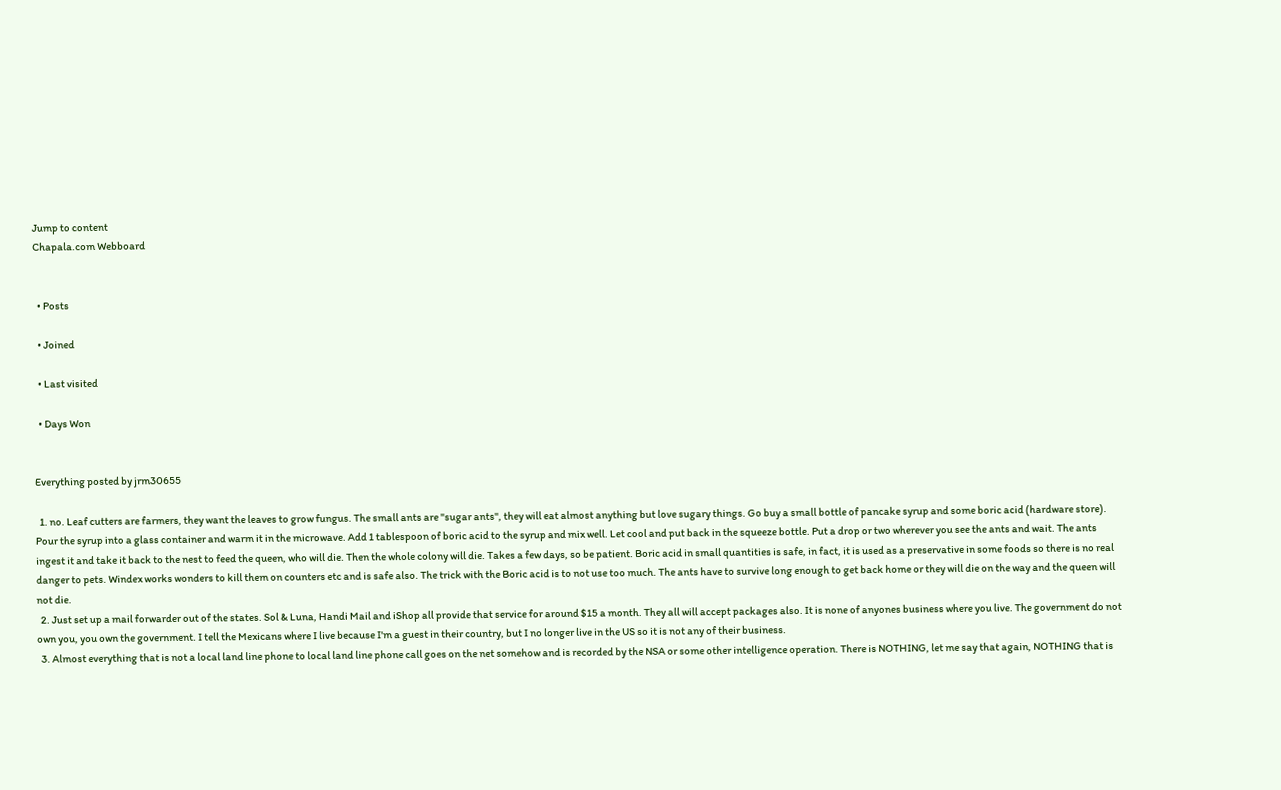Jump to content
Chapala.com Webboard


  • Posts

  • Joined

  • Last visited

  • Days Won


Everything posted by jrm30655

  1. no. Leaf cutters are farmers, they want the leaves to grow fungus. The small ants are "sugar ants", they will eat almost anything but love sugary things. Go buy a small bottle of pancake syrup and some boric acid (hardware store). Pour the syrup into a glass container and warm it in the microwave. Add 1 tablespoon of boric acid to the syrup and mix well. Let cool and put back in the squeeze bottle. Put a drop or two wherever you see the ants and wait. The ants ingest it and take it back to the nest to feed the queen, who will die. Then the whole colony will die. Takes a few days, so be patient. Boric acid in small quantities is safe, in fact, it is used as a preservative in some foods so there is no real danger to pets. Windex works wonders to kill them on counters etc and is safe also. The trick with the Boric acid is to not use too much. The ants have to survive long enough to get back home or they will die on the way and the queen will not die.
  2. Just set up a mail forwarder out of the states. Sol & Luna, Handi Mail and iShop all provide that service for around $15 a month. They all will accept packages also. It is none of anyones business where you live. The government do not own you, you own the government. I tell the Mexicans where I live because I'm a guest in their country, but I no longer live in the US so it is not any of their business.
  3. Almost everything that is not a local land line phone to local land line phone call goes on the net somehow and is recorded by the NSA or some other intelligence operation. There is NOTHING, let me say that again, NOTHING that is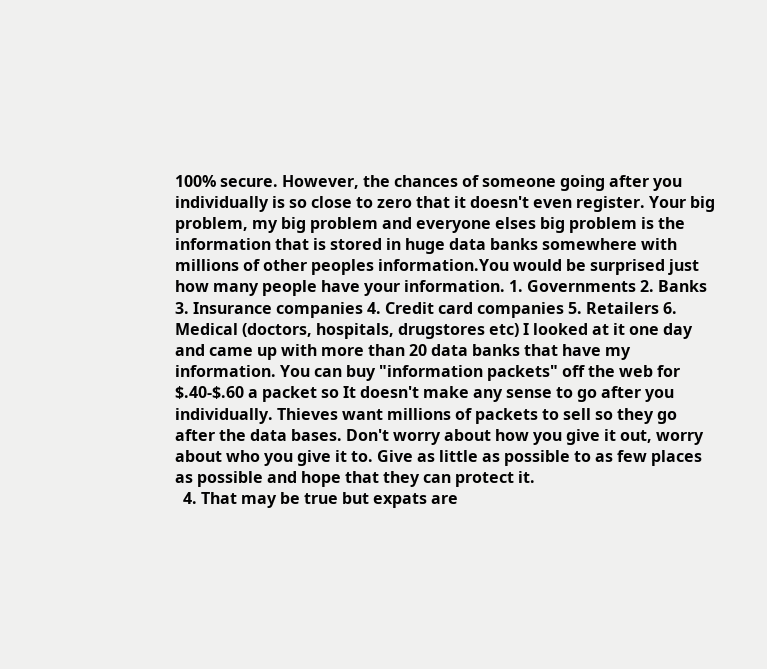100% secure. However, the chances of someone going after you individually is so close to zero that it doesn't even register. Your big problem, my big problem and everyone elses big problem is the information that is stored in huge data banks somewhere with millions of other peoples information.You would be surprised just how many people have your information. 1. Governments 2. Banks 3. Insurance companies 4. Credit card companies 5. Retailers 6. Medical (doctors, hospitals, drugstores etc) I looked at it one day and came up with more than 20 data banks that have my information. You can buy "information packets" off the web for $.40-$.60 a packet so It doesn't make any sense to go after you individually. Thieves want millions of packets to sell so they go after the data bases. Don't worry about how you give it out, worry about who you give it to. Give as little as possible to as few places as possible and hope that they can protect it.
  4. That may be true but expats are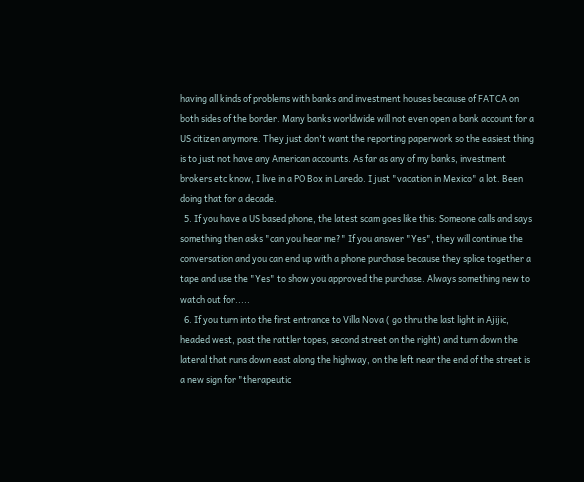having all kinds of problems with banks and investment houses because of FATCA on both sides of the border. Many banks worldwide will not even open a bank account for a US citizen anymore. They just don't want the reporting paperwork so the easiest thing is to just not have any American accounts. As far as any of my banks, investment brokers etc know, I live in a PO Box in Laredo. I just "vacation in Mexico" a lot. Been doing that for a decade.
  5. If you have a US based phone, the latest scam goes like this: Someone calls and says something then asks "can you hear me?" If you answer "Yes", they will continue the conversation and you can end up with a phone purchase because they splice together a tape and use the "Yes" to show you approved the purchase. Always something new to watch out for.....
  6. If you turn into the first entrance to Villa Nova ( go thru the last light in Ajijic, headed west, past the rattler topes, second street on the right) and turn down the lateral that runs down east along the highway, on the left near the end of the street is a new sign for "therapeutic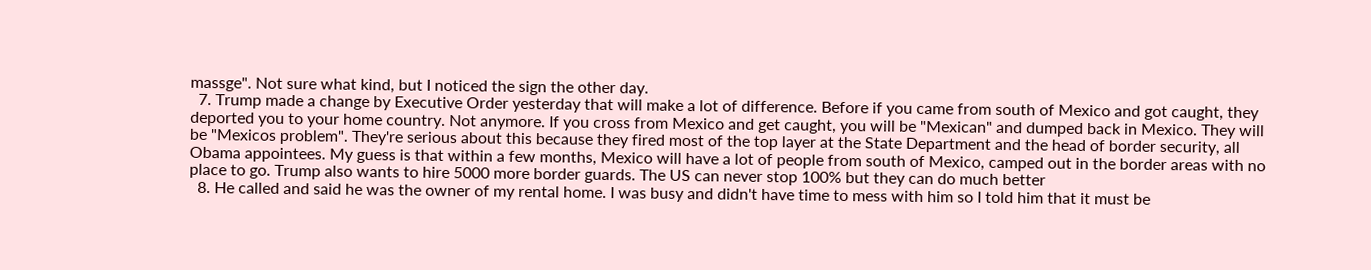massge". Not sure what kind, but I noticed the sign the other day.
  7. Trump made a change by Executive Order yesterday that will make a lot of difference. Before if you came from south of Mexico and got caught, they deported you to your home country. Not anymore. If you cross from Mexico and get caught, you will be "Mexican" and dumped back in Mexico. They will be "Mexicos problem". They're serious about this because they fired most of the top layer at the State Department and the head of border security, all Obama appointees. My guess is that within a few months, Mexico will have a lot of people from south of Mexico, camped out in the border areas with no place to go. Trump also wants to hire 5000 more border guards. The US can never stop 100% but they can do much better
  8. He called and said he was the owner of my rental home. I was busy and didn't have time to mess with him so I told him that it must be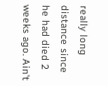really long distance since he had died 2 weeks ago. Ain't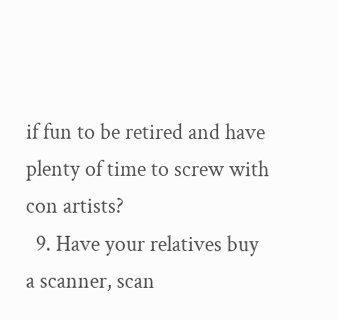if fun to be retired and have plenty of time to screw with con artists?
  9. Have your relatives buy a scanner, scan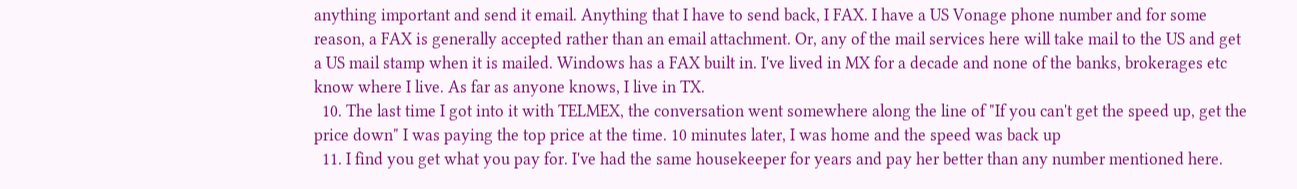anything important and send it email. Anything that I have to send back, I FAX. I have a US Vonage phone number and for some reason, a FAX is generally accepted rather than an email attachment. Or, any of the mail services here will take mail to the US and get a US mail stamp when it is mailed. Windows has a FAX built in. I've lived in MX for a decade and none of the banks, brokerages etc know where I live. As far as anyone knows, I live in TX.
  10. The last time I got into it with TELMEX, the conversation went somewhere along the line of "If you can't get the speed up, get the price down" I was paying the top price at the time. 10 minutes later, I was home and the speed was back up
  11. I find you get what you pay for. I've had the same housekeeper for years and pay her better than any number mentioned here.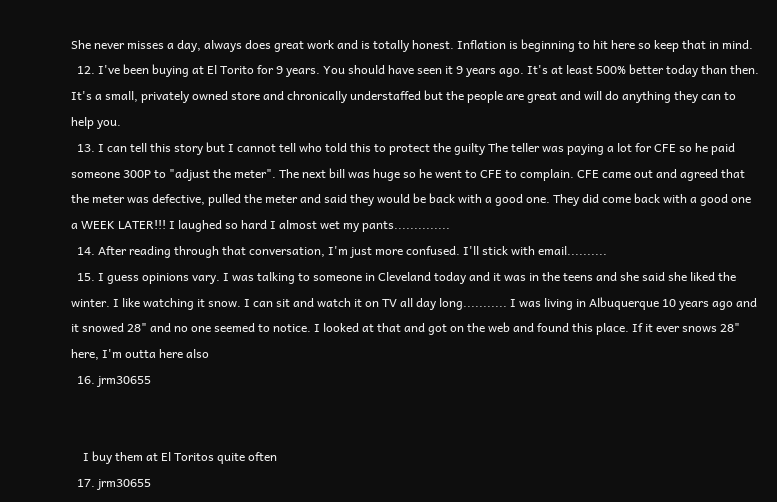She never misses a day, always does great work and is totally honest. Inflation is beginning to hit here so keep that in mind.
  12. I've been buying at El Torito for 9 years. You should have seen it 9 years ago. It's at least 500% better today than then. It's a small, privately owned store and chronically understaffed but the people are great and will do anything they can to help you.
  13. I can tell this story but I cannot tell who told this to protect the guilty The teller was paying a lot for CFE so he paid someone 300P to "adjust the meter". The next bill was huge so he went to CFE to complain. CFE came out and agreed that the meter was defective, pulled the meter and said they would be back with a good one. They did come back with a good one a WEEK LATER!!! I laughed so hard I almost wet my pants..............
  14. After reading through that conversation, I'm just more confused. I'll stick with email..........
  15. I guess opinions vary. I was talking to someone in Cleveland today and it was in the teens and she said she liked the winter. I like watching it snow. I can sit and watch it on TV all day long........... I was living in Albuquerque 10 years ago and it snowed 28" and no one seemed to notice. I looked at that and got on the web and found this place. If it ever snows 28" here, I'm outta here also
  16. jrm30655


    I buy them at El Toritos quite often
  17. jrm30655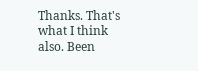Thanks. That's what I think also. Been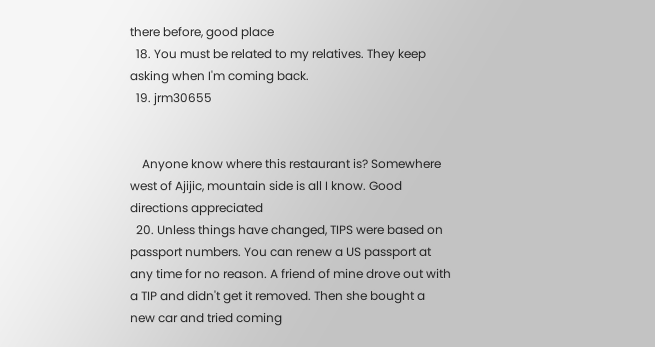there before, good place
  18. You must be related to my relatives. They keep asking when I'm coming back.
  19. jrm30655


    Anyone know where this restaurant is? Somewhere west of Ajijic, mountain side is all I know. Good directions appreciated
  20. Unless things have changed, TIPS were based on passport numbers. You can renew a US passport at any time for no reason. A friend of mine drove out with a TIP and didn't get it removed. Then she bought a new car and tried coming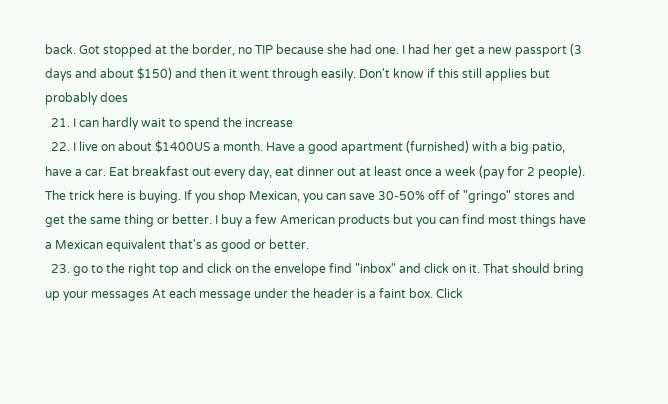back. Got stopped at the border, no TIP because she had one. I had her get a new passport (3 days and about $150) and then it went through easily. Don't know if this still applies but probably does
  21. I can hardly wait to spend the increase
  22. I live on about $1400US a month. Have a good apartment (furnished) with a big patio, have a car. Eat breakfast out every day, eat dinner out at least once a week (pay for 2 people). The trick here is buying. If you shop Mexican, you can save 30-50% off of "gringo" stores and get the same thing or better. I buy a few American products but you can find most things have a Mexican equivalent that's as good or better.
  23. go to the right top and click on the envelope find "inbox" and click on it. That should bring up your messages At each message under the header is a faint box. Click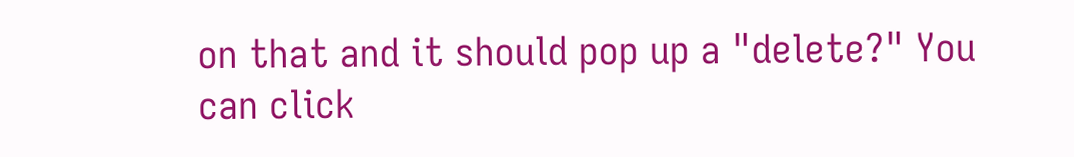on that and it should pop up a "delete?" You can click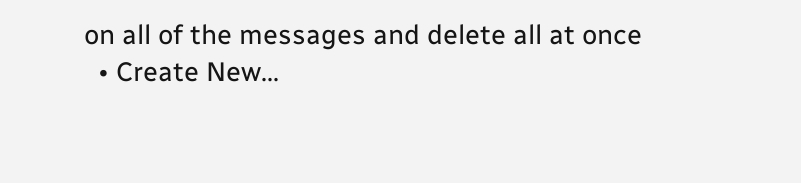on all of the messages and delete all at once
  • Create New...